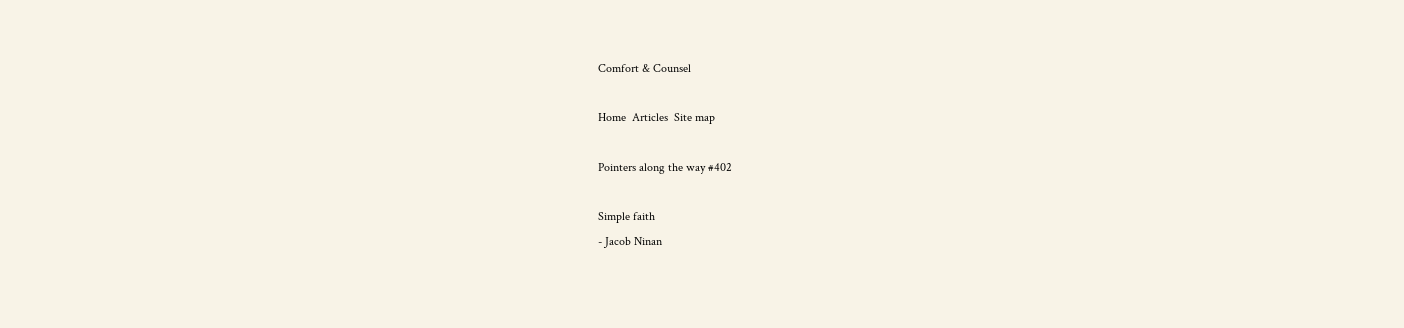Comfort & Counsel

Home  Articles  Site map

Pointers along the way #402

Simple faith
- Jacob Ninan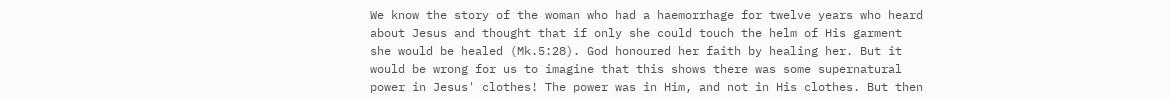We know the story of the woman who had a haemorrhage for twelve years who heard about Jesus and thought that if only she could touch the helm of His garment she would be healed (Mk.5:28). God honoured her faith by healing her. But it would be wrong for us to imagine that this shows there was some supernatural power in Jesus' clothes! The power was in Him, and not in His clothes. But then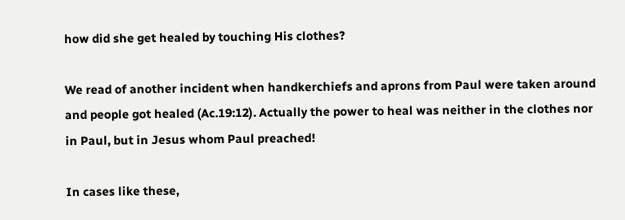how did she get healed by touching His clothes?

We read of another incident when handkerchiefs and aprons from Paul were taken around and people got healed (Ac.19:12). Actually the power to heal was neither in the clothes nor in Paul, but in Jesus whom Paul preached!

In cases like these,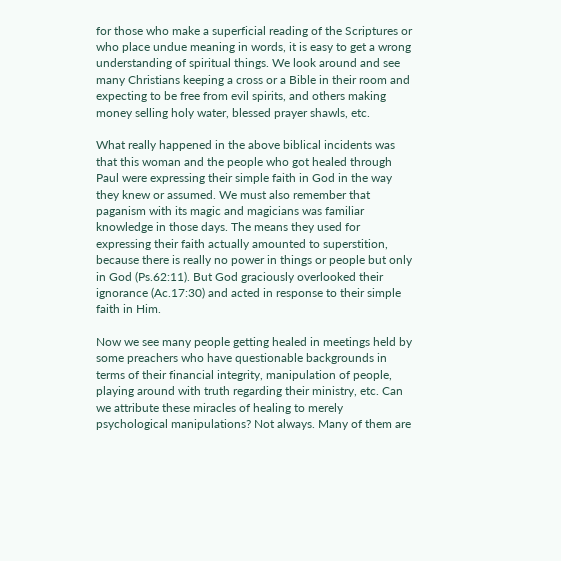for those who make a superficial reading of the Scriptures or who place undue meaning in words, it is easy to get a wrong understanding of spiritual things. We look around and see many Christians keeping a cross or a Bible in their room and expecting to be free from evil spirits, and others making money selling holy water, blessed prayer shawls, etc.

What really happened in the above biblical incidents was that this woman and the people who got healed through Paul were expressing their simple faith in God in the way they knew or assumed. We must also remember that paganism with its magic and magicians was familiar knowledge in those days. The means they used for expressing their faith actually amounted to superstition, because there is really no power in things or people but only in God (Ps.62:11). But God graciously overlooked their ignorance (Ac.17:30) and acted in response to their simple faith in Him.

Now we see many people getting healed in meetings held by some preachers who have questionable backgrounds in terms of their financial integrity, manipulation of people, playing around with truth regarding their ministry, etc. Can we attribute these miracles of healing to merely psychological manipulations? Not always. Many of them are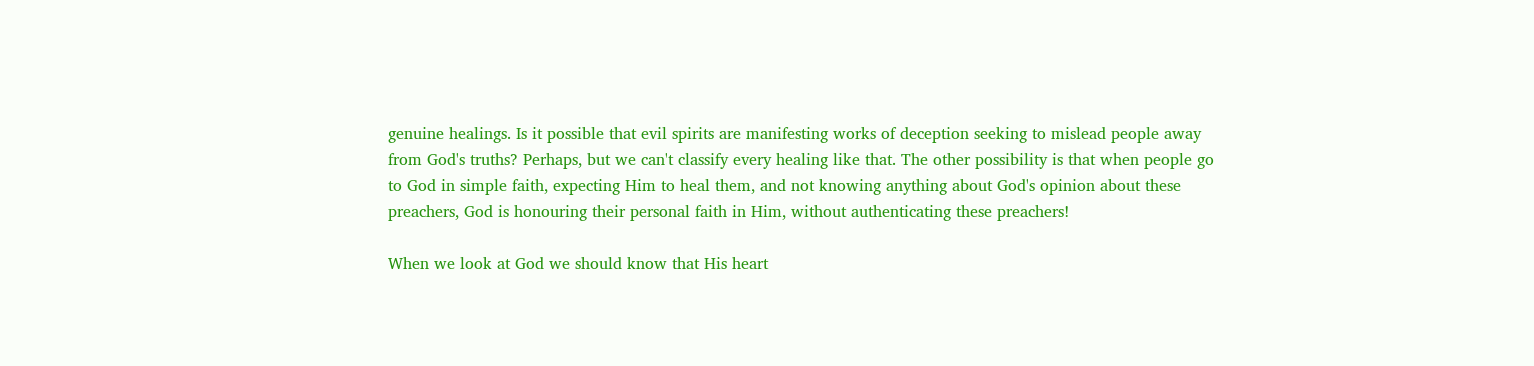genuine healings. Is it possible that evil spirits are manifesting works of deception seeking to mislead people away from God's truths? Perhaps, but we can't classify every healing like that. The other possibility is that when people go to God in simple faith, expecting Him to heal them, and not knowing anything about God's opinion about these preachers, God is honouring their personal faith in Him, without authenticating these preachers!

When we look at God we should know that His heart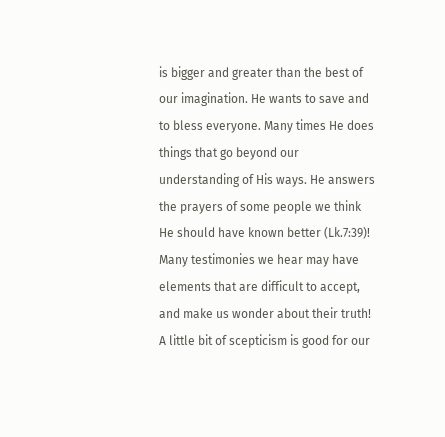is bigger and greater than the best of our imagination. He wants to save and to bless everyone. Many times He does things that go beyond our understanding of His ways. He answers the prayers of some people we think He should have known better (Lk.7:39)! Many testimonies we hear may have elements that are difficult to accept, and make us wonder about their truth! A little bit of scepticism is good for our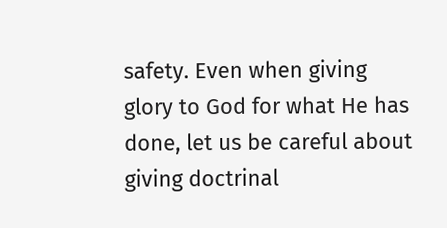safety. Even when giving glory to God for what He has done, let us be careful about giving doctrinal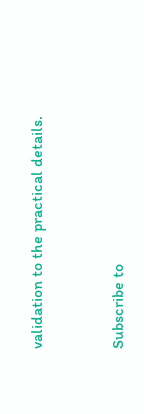validation to the practical details.


Subscribe to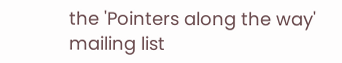the 'Pointers along the way' mailing list